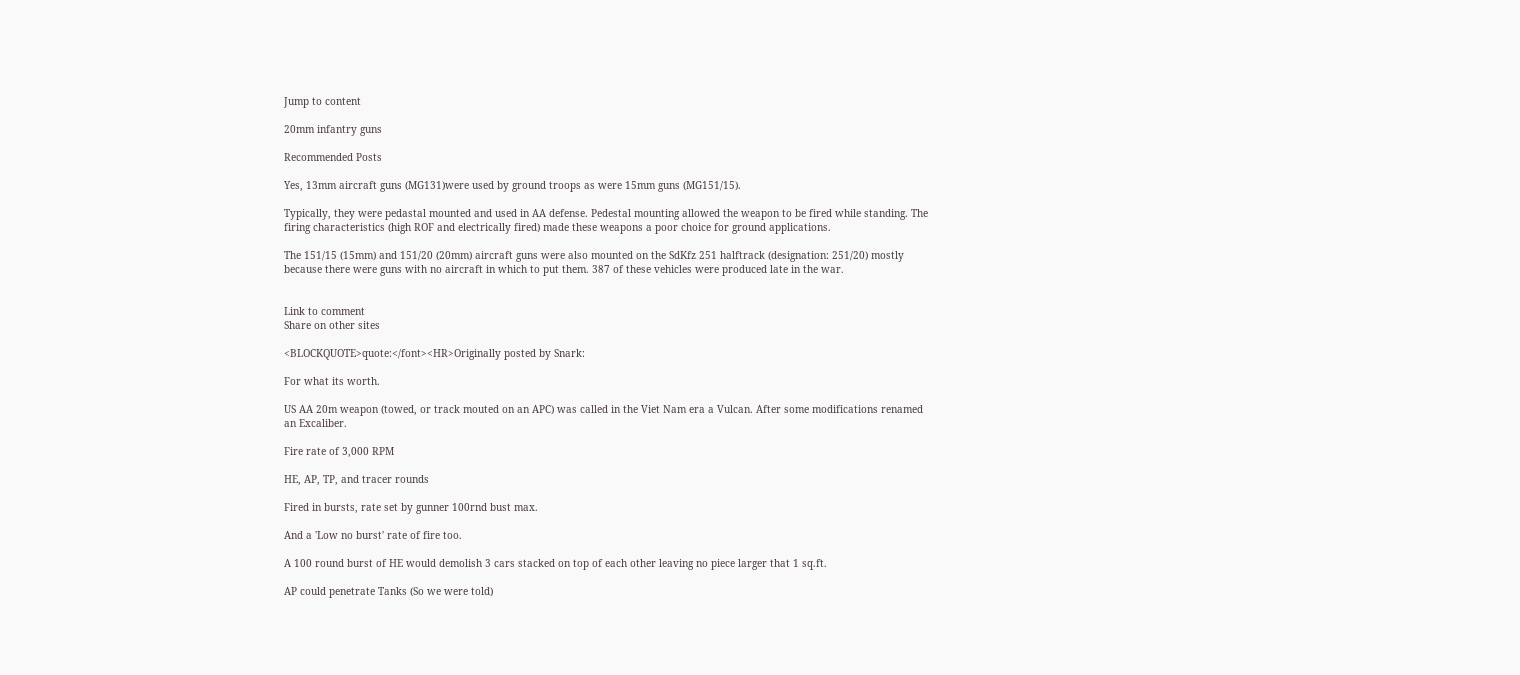Jump to content

20mm infantry guns

Recommended Posts

Yes, 13mm aircraft guns (MG131)were used by ground troops as were 15mm guns (MG151/15).

Typically, they were pedastal mounted and used in AA defense. Pedestal mounting allowed the weapon to be fired while standing. The firing characteristics (high ROF and electrically fired) made these weapons a poor choice for ground applications.

The 151/15 (15mm) and 151/20 (20mm) aircraft guns were also mounted on the SdKfz 251 halftrack (designation: 251/20) mostly because there were guns with no aircraft in which to put them. 387 of these vehicles were produced late in the war.


Link to comment
Share on other sites

<BLOCKQUOTE>quote:</font><HR>Originally posted by Snark:

For what its worth.

US AA 20m weapon (towed, or track mouted on an APC) was called in the Viet Nam era a Vulcan. After some modifications renamed an Excaliber.

Fire rate of 3,000 RPM

HE, AP, TP, and tracer rounds

Fired in bursts, rate set by gunner 100rnd bust max.

And a 'Low no burst' rate of fire too.

A 100 round burst of HE would demolish 3 cars stacked on top of each other leaving no piece larger that 1 sq.ft.

AP could penetrate Tanks (So we were told)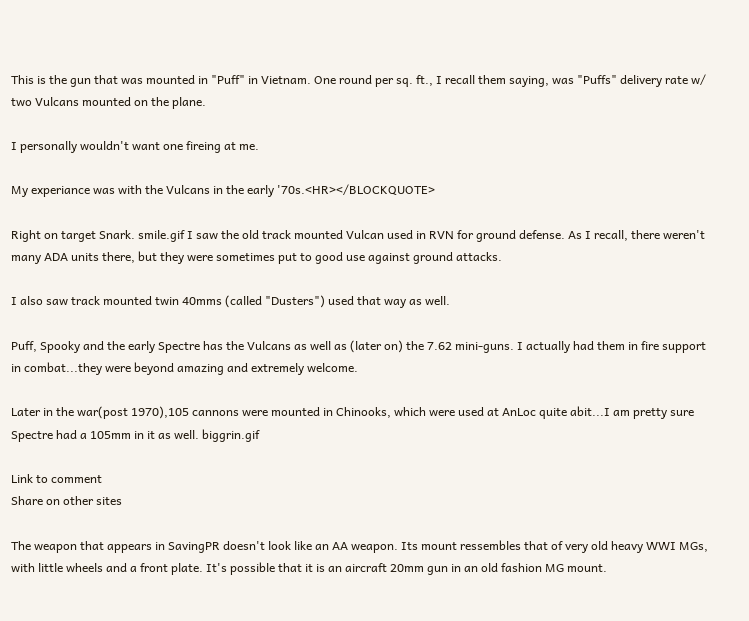This is the gun that was mounted in "Puff" in Vietnam. One round per sq. ft., I recall them saying, was "Puffs" delivery rate w/ two Vulcans mounted on the plane.

I personally wouldn't want one fireing at me.

My experiance was with the Vulcans in the early '70s.<HR></BLOCKQUOTE>

Right on target Snark. smile.gif I saw the old track mounted Vulcan used in RVN for ground defense. As I recall, there weren't many ADA units there, but they were sometimes put to good use against ground attacks.

I also saw track mounted twin 40mms (called "Dusters") used that way as well.

Puff, Spooky and the early Spectre has the Vulcans as well as (later on) the 7.62 mini-guns. I actually had them in fire support in combat...they were beyond amazing and extremely welcome.

Later in the war(post 1970),105 cannons were mounted in Chinooks, which were used at AnLoc quite abit...I am pretty sure Spectre had a 105mm in it as well. biggrin.gif

Link to comment
Share on other sites

The weapon that appears in SavingPR doesn't look like an AA weapon. Its mount ressembles that of very old heavy WWI MGs, with little wheels and a front plate. It's possible that it is an aircraft 20mm gun in an old fashion MG mount.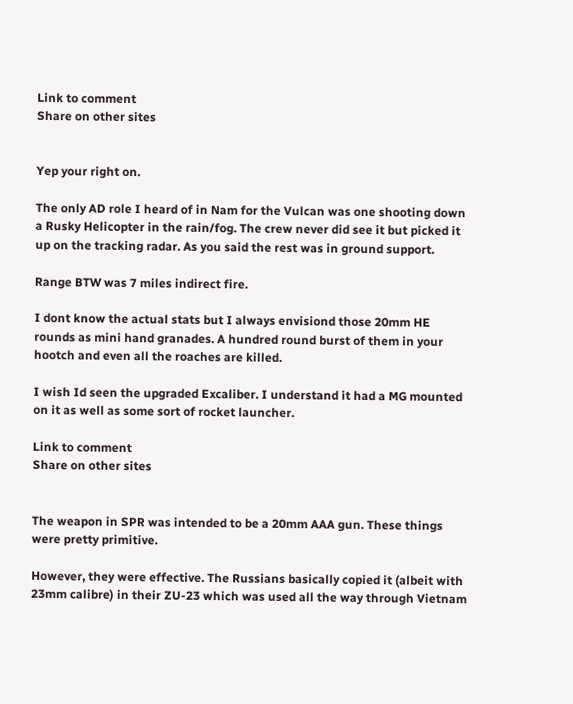Link to comment
Share on other sites


Yep your right on.

The only AD role I heard of in Nam for the Vulcan was one shooting down a Rusky Helicopter in the rain/fog. The crew never did see it but picked it up on the tracking radar. As you said the rest was in ground support.

Range BTW was 7 miles indirect fire.

I dont know the actual stats but I always envisiond those 20mm HE rounds as mini hand granades. A hundred round burst of them in your hootch and even all the roaches are killed.

I wish Id seen the upgraded Excaliber. I understand it had a MG mounted on it as well as some sort of rocket launcher.

Link to comment
Share on other sites


The weapon in SPR was intended to be a 20mm AAA gun. These things were pretty primitive.

However, they were effective. The Russians basically copied it (albeit with 23mm calibre) in their ZU-23 which was used all the way through Vietnam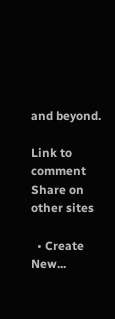and beyond.

Link to comment
Share on other sites

  • Create New...